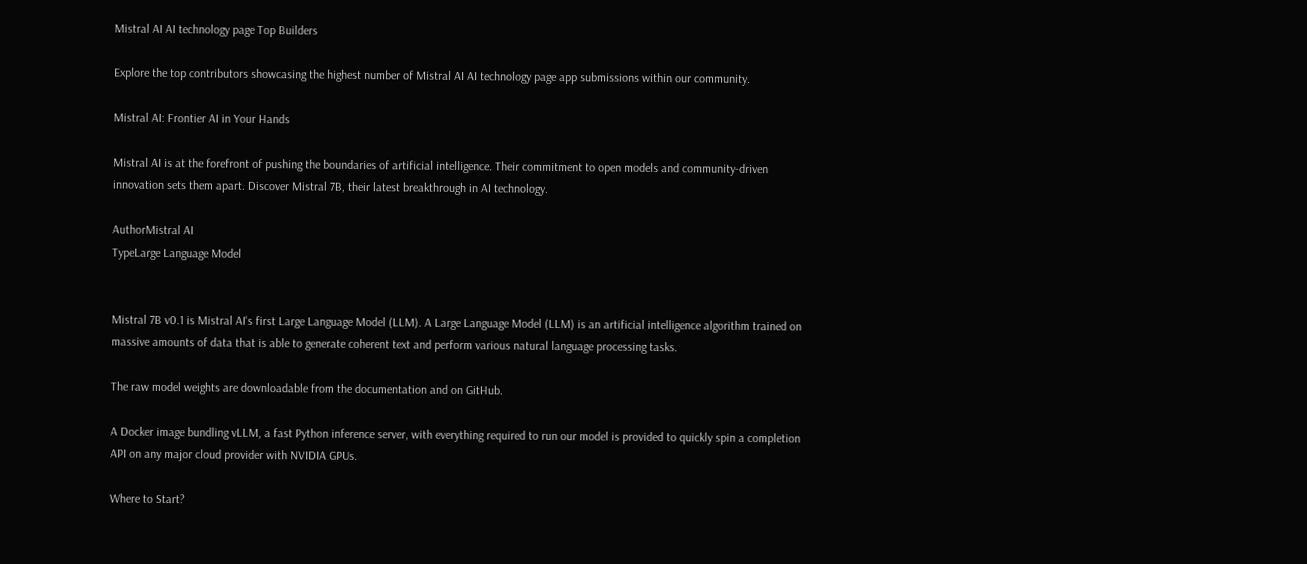Mistral AI AI technology page Top Builders

Explore the top contributors showcasing the highest number of Mistral AI AI technology page app submissions within our community.

Mistral AI: Frontier AI in Your Hands

Mistral AI is at the forefront of pushing the boundaries of artificial intelligence. Their commitment to open models and community-driven innovation sets them apart. Discover Mistral 7B, their latest breakthrough in AI technology.

AuthorMistral AI
TypeLarge Language Model


Mistral 7B v0.1 is Mistral AI's first Large Language Model (LLM). A Large Language Model (LLM) is an artificial intelligence algorithm trained on massive amounts of data that is able to generate coherent text and perform various natural language processing tasks.

The raw model weights are downloadable from the documentation and on GitHub.

A Docker image bundling vLLM, a fast Python inference server, with everything required to run our model is provided to quickly spin a completion API on any major cloud provider with NVIDIA GPUs.

Where to Start?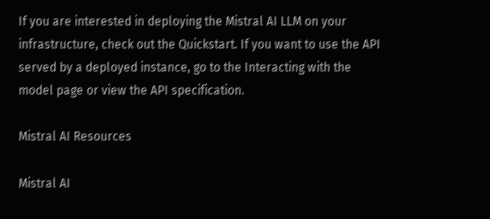If you are interested in deploying the Mistral AI LLM on your infrastructure, check out the Quickstart. If you want to use the API served by a deployed instance, go to the Interacting with the model page or view the API specification.

Mistral AI Resources

Mistral AI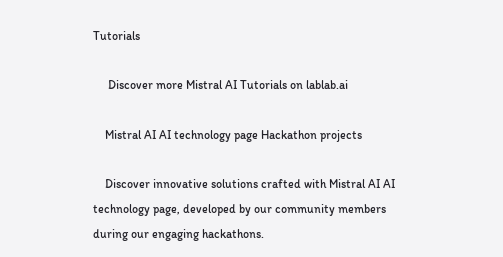Tutorials

     Discover more Mistral AI Tutorials on lablab.ai

    Mistral AI AI technology page Hackathon projects

    Discover innovative solutions crafted with Mistral AI AI technology page, developed by our community members during our engaging hackathons.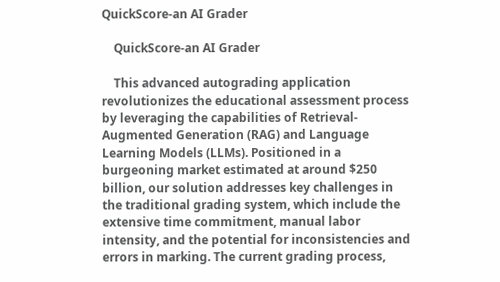QuickScore-an AI Grader

    QuickScore-an AI Grader

    This advanced autograding application revolutionizes the educational assessment process by leveraging the capabilities of Retrieval-Augmented Generation (RAG) and Language Learning Models (LLMs). Positioned in a burgeoning market estimated at around $250 billion, our solution addresses key challenges in the traditional grading system, which include the extensive time commitment, manual labor intensity, and the potential for inconsistencies and errors in marking. The current grading process,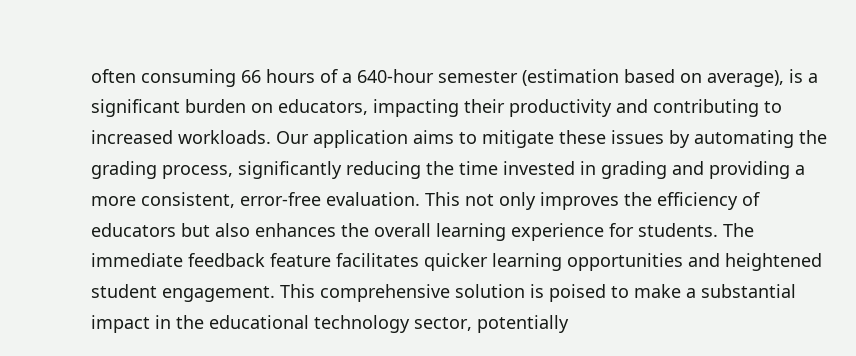often consuming 66 hours of a 640-hour semester (estimation based on average), is a significant burden on educators, impacting their productivity and contributing to increased workloads. Our application aims to mitigate these issues by automating the grading process, significantly reducing the time invested in grading and providing a more consistent, error-free evaluation. This not only improves the efficiency of educators but also enhances the overall learning experience for students. The immediate feedback feature facilitates quicker learning opportunities and heightened student engagement. This comprehensive solution is poised to make a substantial impact in the educational technology sector, potentially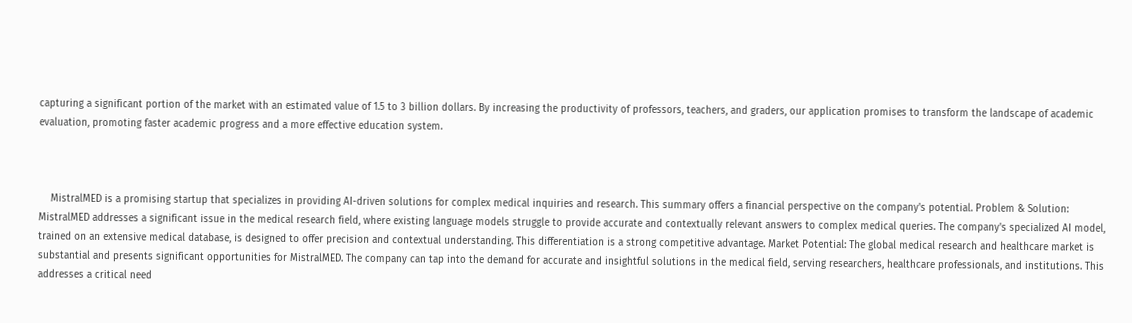capturing a significant portion of the market with an estimated value of 1.5 to 3 billion dollars. By increasing the productivity of professors, teachers, and graders, our application promises to transform the landscape of academic evaluation, promoting faster academic progress and a more effective education system.



    MistralMED is a promising startup that specializes in providing AI-driven solutions for complex medical inquiries and research. This summary offers a financial perspective on the company's potential. Problem & Solution: MistralMED addresses a significant issue in the medical research field, where existing language models struggle to provide accurate and contextually relevant answers to complex medical queries. The company's specialized AI model, trained on an extensive medical database, is designed to offer precision and contextual understanding. This differentiation is a strong competitive advantage. Market Potential: The global medical research and healthcare market is substantial and presents significant opportunities for MistralMED. The company can tap into the demand for accurate and insightful solutions in the medical field, serving researchers, healthcare professionals, and institutions. This addresses a critical need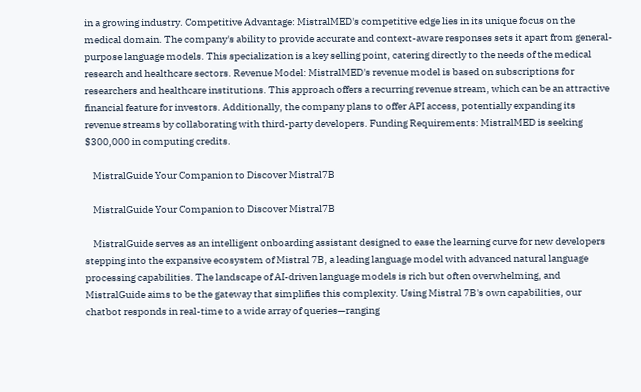in a growing industry. Competitive Advantage: MistralMED's competitive edge lies in its unique focus on the medical domain. The company's ability to provide accurate and context-aware responses sets it apart from general-purpose language models. This specialization is a key selling point, catering directly to the needs of the medical research and healthcare sectors. Revenue Model: MistralMED's revenue model is based on subscriptions for researchers and healthcare institutions. This approach offers a recurring revenue stream, which can be an attractive financial feature for investors. Additionally, the company plans to offer API access, potentially expanding its revenue streams by collaborating with third-party developers. Funding Requirements: MistralMED is seeking $300,000 in computing credits.

    MistralGuide Your Companion to Discover Mistral7B

    MistralGuide Your Companion to Discover Mistral7B

    MistralGuide serves as an intelligent onboarding assistant designed to ease the learning curve for new developers stepping into the expansive ecosystem of Mistral 7B, a leading language model with advanced natural language processing capabilities. The landscape of AI-driven language models is rich but often overwhelming, and MistralGuide aims to be the gateway that simplifies this complexity. Using Mistral 7B's own capabilities, our chatbot responds in real-time to a wide array of queries—ranging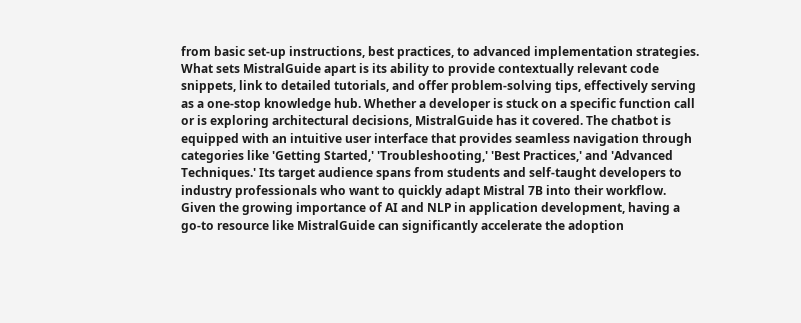from basic set-up instructions, best practices, to advanced implementation strategies. What sets MistralGuide apart is its ability to provide contextually relevant code snippets, link to detailed tutorials, and offer problem-solving tips, effectively serving as a one-stop knowledge hub. Whether a developer is stuck on a specific function call or is exploring architectural decisions, MistralGuide has it covered. The chatbot is equipped with an intuitive user interface that provides seamless navigation through categories like 'Getting Started,' 'Troubleshooting,' 'Best Practices,' and 'Advanced Techniques.' Its target audience spans from students and self-taught developers to industry professionals who want to quickly adapt Mistral 7B into their workflow. Given the growing importance of AI and NLP in application development, having a go-to resource like MistralGuide can significantly accelerate the adoption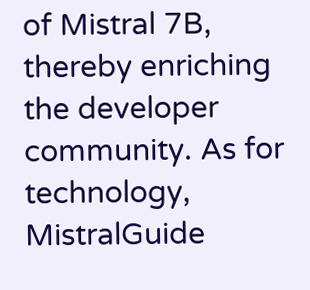of Mistral 7B, thereby enriching the developer community. As for technology, MistralGuide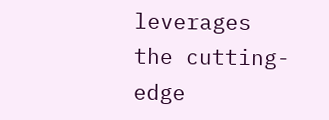leverages the cutting-edge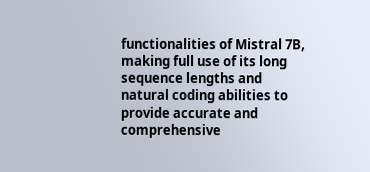functionalities of Mistral 7B, making full use of its long sequence lengths and natural coding abilities to provide accurate and comprehensive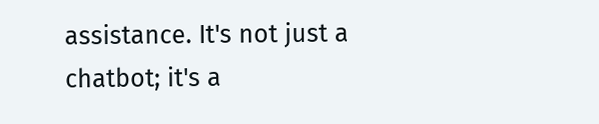assistance. It's not just a chatbot; it's a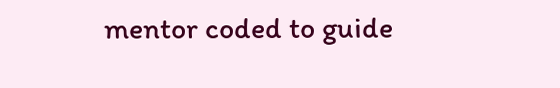mentor coded to guide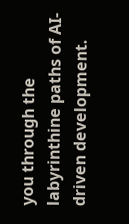you through the labyrinthine paths of AI-driven development.